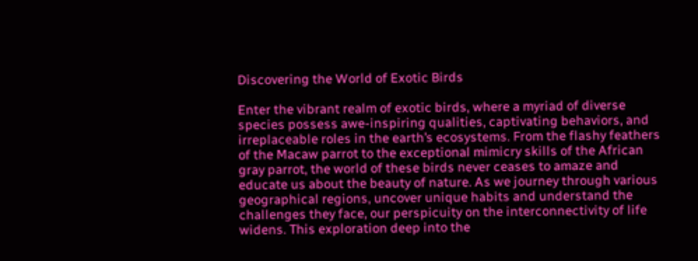Discovering the World of Exotic Birds

Enter the vibrant realm of exotic birds, where a myriad of diverse species possess awe-inspiring qualities, captivating behaviors, and irreplaceable roles in the earth’s ecosystems. From the flashy feathers of the Macaw parrot to the exceptional mimicry skills of the African gray parrot, the world of these birds never ceases to amaze and educate us about the beauty of nature. As we journey through various geographical regions, uncover unique habits and understand the challenges they face, our perspicuity on the interconnectivity of life widens. This exploration deep into the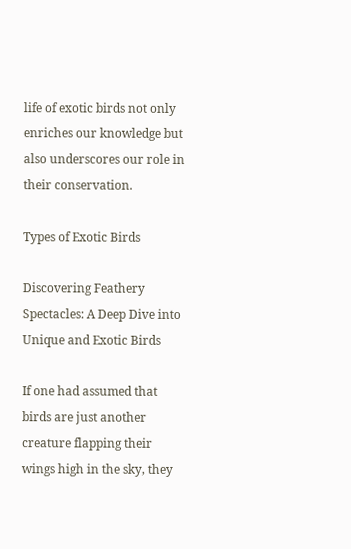life of exotic birds not only enriches our knowledge but also underscores our role in their conservation.

Types of Exotic Birds

Discovering Feathery Spectacles: A Deep Dive into Unique and Exotic Birds

If one had assumed that birds are just another creature flapping their wings high in the sky, they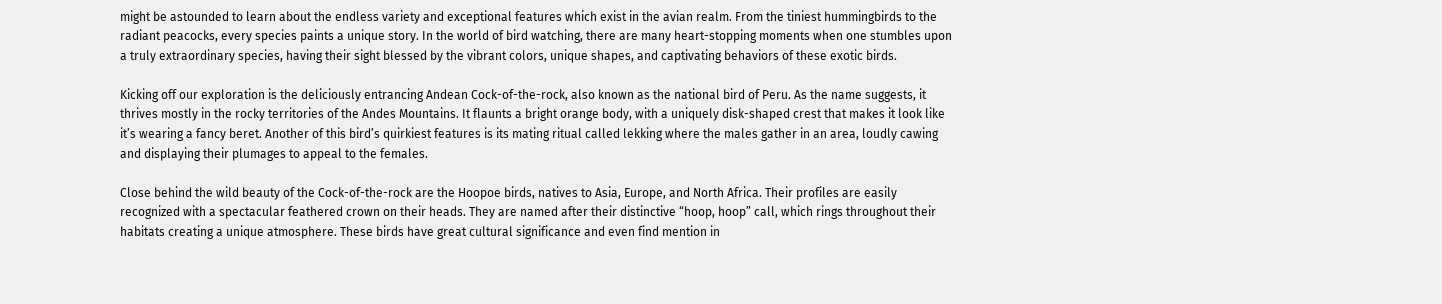might be astounded to learn about the endless variety and exceptional features which exist in the avian realm. From the tiniest hummingbirds to the radiant peacocks, every species paints a unique story. In the world of bird watching, there are many heart-stopping moments when one stumbles upon a truly extraordinary species, having their sight blessed by the vibrant colors, unique shapes, and captivating behaviors of these exotic birds.

Kicking off our exploration is the deliciously entrancing Andean Cock-of-the-rock, also known as the national bird of Peru. As the name suggests, it thrives mostly in the rocky territories of the Andes Mountains. It flaunts a bright orange body, with a uniquely disk-shaped crest that makes it look like it’s wearing a fancy beret. Another of this bird’s quirkiest features is its mating ritual called lekking where the males gather in an area, loudly cawing and displaying their plumages to appeal to the females.

Close behind the wild beauty of the Cock-of-the-rock are the Hoopoe birds, natives to Asia, Europe, and North Africa. Their profiles are easily recognized with a spectacular feathered crown on their heads. They are named after their distinctive “hoop, hoop” call, which rings throughout their habitats creating a unique atmosphere. These birds have great cultural significance and even find mention in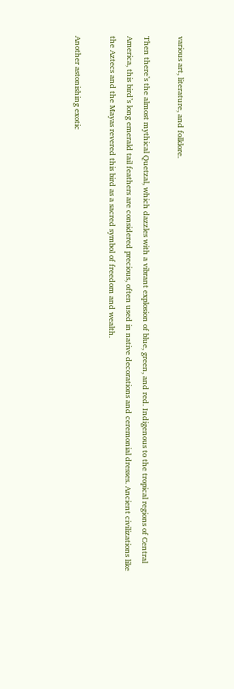various art, literature, and folklore.

Then there’s the almost mythical Quetzal, which dazzles with a vibrant explosion of blue, green, and red. Indigenous to the tropical regions of Central America, this bird’s long emerald tail feathers are considered precious, often used in native decorations and ceremonial dresses. Ancient civilizations like the Aztecs and the Mayas revered this bird as a sacred symbol of freedom and wealth.

Another astonishing exotic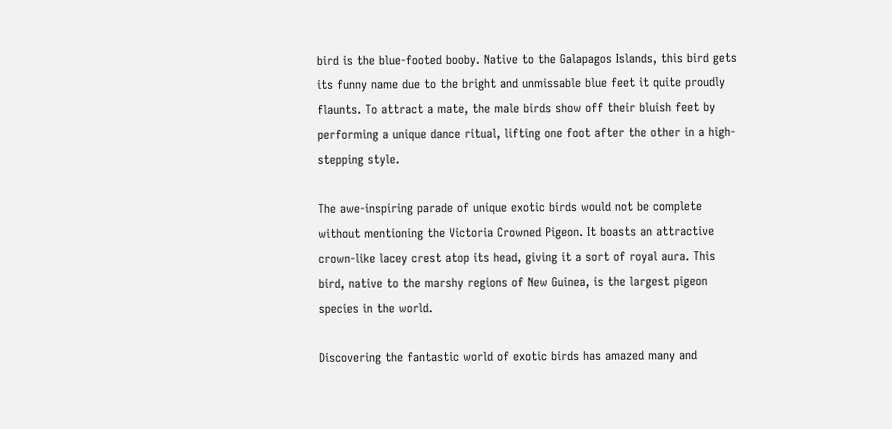bird is the blue-footed booby. Native to the Galapagos Islands, this bird gets its funny name due to the bright and unmissable blue feet it quite proudly flaunts. To attract a mate, the male birds show off their bluish feet by performing a unique dance ritual, lifting one foot after the other in a high-stepping style.

The awe-inspiring parade of unique exotic birds would not be complete without mentioning the Victoria Crowned Pigeon. It boasts an attractive crown-like lacey crest atop its head, giving it a sort of royal aura. This bird, native to the marshy regions of New Guinea, is the largest pigeon species in the world.

Discovering the fantastic world of exotic birds has amazed many and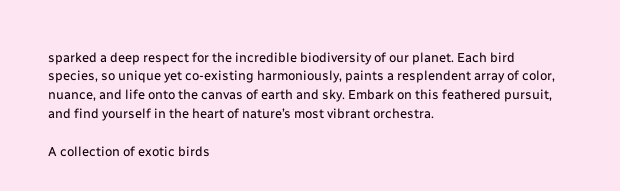sparked a deep respect for the incredible biodiversity of our planet. Each bird species, so unique yet co-existing harmoniously, paints a resplendent array of color, nuance, and life onto the canvas of earth and sky. Embark on this feathered pursuit, and find yourself in the heart of nature’s most vibrant orchestra.

A collection of exotic birds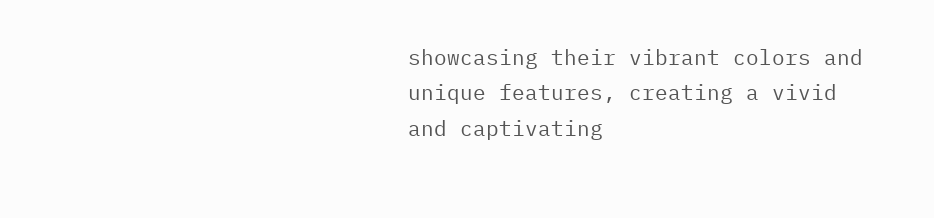showcasing their vibrant colors and unique features, creating a vivid and captivating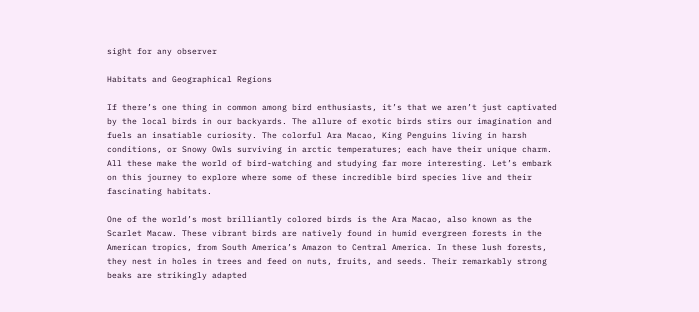sight for any observer

Habitats and Geographical Regions

If there’s one thing in common among bird enthusiasts, it’s that we aren’t just captivated by the local birds in our backyards. The allure of exotic birds stirs our imagination and fuels an insatiable curiosity. The colorful Ara Macao, King Penguins living in harsh conditions, or Snowy Owls surviving in arctic temperatures; each have their unique charm. All these make the world of bird-watching and studying far more interesting. Let’s embark on this journey to explore where some of these incredible bird species live and their fascinating habitats.

One of the world’s most brilliantly colored birds is the Ara Macao, also known as the Scarlet Macaw. These vibrant birds are natively found in humid evergreen forests in the American tropics, from South America’s Amazon to Central America. In these lush forests, they nest in holes in trees and feed on nuts, fruits, and seeds. Their remarkably strong beaks are strikingly adapted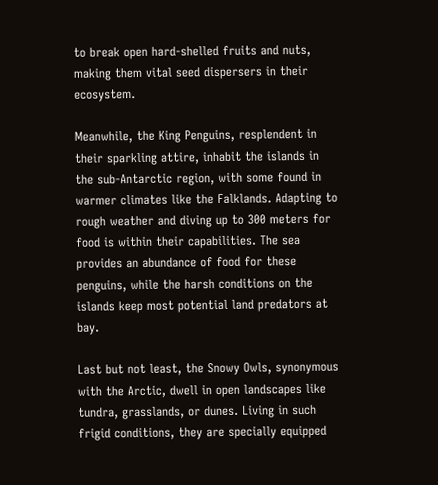to break open hard-shelled fruits and nuts, making them vital seed dispersers in their ecosystem.

Meanwhile, the King Penguins, resplendent in their sparkling attire, inhabit the islands in the sub-Antarctic region, with some found in warmer climates like the Falklands. Adapting to rough weather and diving up to 300 meters for food is within their capabilities. The sea provides an abundance of food for these penguins, while the harsh conditions on the islands keep most potential land predators at bay.

Last but not least, the Snowy Owls, synonymous with the Arctic, dwell in open landscapes like tundra, grasslands, or dunes. Living in such frigid conditions, they are specially equipped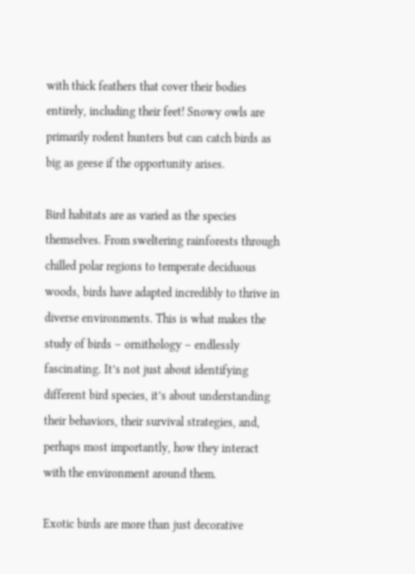with thick feathers that cover their bodies entirely, including their feet! Snowy owls are primarily rodent hunters but can catch birds as big as geese if the opportunity arises.

Bird habitats are as varied as the species themselves. From sweltering rainforests through chilled polar regions to temperate deciduous woods, birds have adapted incredibly to thrive in diverse environments. This is what makes the study of birds – ornithology – endlessly fascinating. It’s not just about identifying different bird species, it’s about understanding their behaviors, their survival strategies, and, perhaps most importantly, how they interact with the environment around them.

Exotic birds are more than just decorative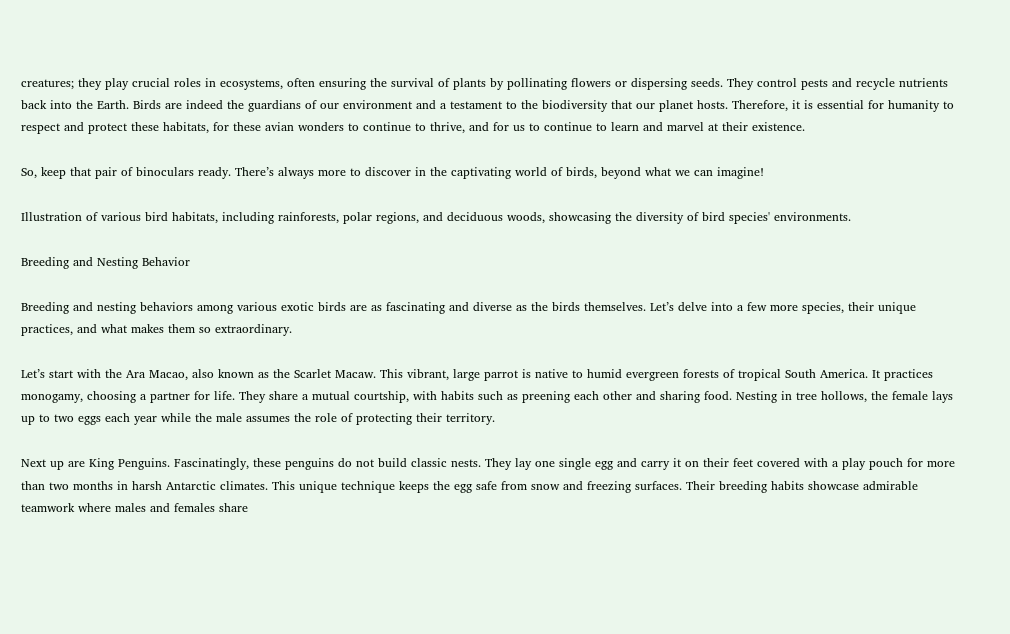creatures; they play crucial roles in ecosystems, often ensuring the survival of plants by pollinating flowers or dispersing seeds. They control pests and recycle nutrients back into the Earth. Birds are indeed the guardians of our environment and a testament to the biodiversity that our planet hosts. Therefore, it is essential for humanity to respect and protect these habitats, for these avian wonders to continue to thrive, and for us to continue to learn and marvel at their existence.

So, keep that pair of binoculars ready. There’s always more to discover in the captivating world of birds, beyond what we can imagine!

Illustration of various bird habitats, including rainforests, polar regions, and deciduous woods, showcasing the diversity of bird species' environments.

Breeding and Nesting Behavior

Breeding and nesting behaviors among various exotic birds are as fascinating and diverse as the birds themselves. Let’s delve into a few more species, their unique practices, and what makes them so extraordinary.

Let’s start with the Ara Macao, also known as the Scarlet Macaw. This vibrant, large parrot is native to humid evergreen forests of tropical South America. It practices monogamy, choosing a partner for life. They share a mutual courtship, with habits such as preening each other and sharing food. Nesting in tree hollows, the female lays up to two eggs each year while the male assumes the role of protecting their territory.

Next up are King Penguins. Fascinatingly, these penguins do not build classic nests. They lay one single egg and carry it on their feet covered with a play pouch for more than two months in harsh Antarctic climates. This unique technique keeps the egg safe from snow and freezing surfaces. Their breeding habits showcase admirable teamwork where males and females share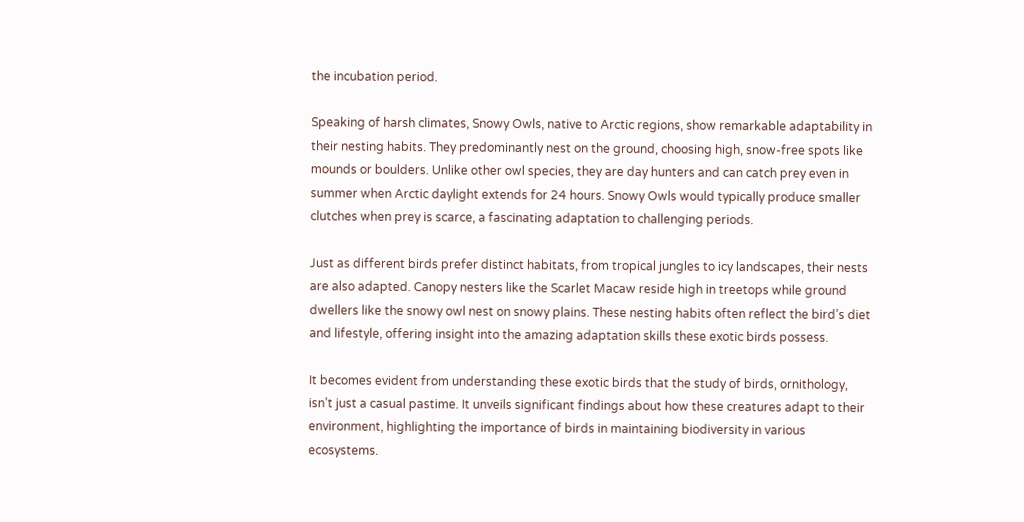the incubation period.

Speaking of harsh climates, Snowy Owls, native to Arctic regions, show remarkable adaptability in their nesting habits. They predominantly nest on the ground, choosing high, snow-free spots like mounds or boulders. Unlike other owl species, they are day hunters and can catch prey even in summer when Arctic daylight extends for 24 hours. Snowy Owls would typically produce smaller clutches when prey is scarce, a fascinating adaptation to challenging periods.

Just as different birds prefer distinct habitats, from tropical jungles to icy landscapes, their nests are also adapted. Canopy nesters like the Scarlet Macaw reside high in treetops while ground dwellers like the snowy owl nest on snowy plains. These nesting habits often reflect the bird’s diet and lifestyle, offering insight into the amazing adaptation skills these exotic birds possess.

It becomes evident from understanding these exotic birds that the study of birds, ornithology, isn’t just a casual pastime. It unveils significant findings about how these creatures adapt to their environment, highlighting the importance of birds in maintaining biodiversity in various ecosystems.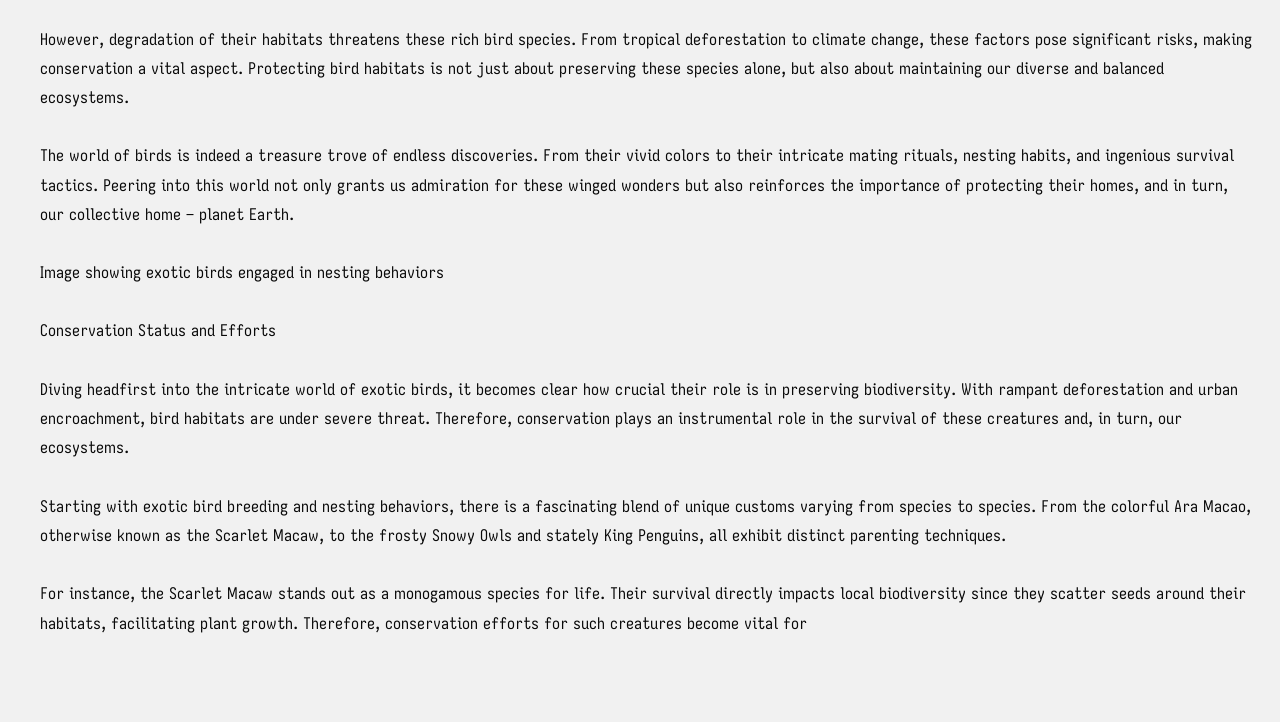However, degradation of their habitats threatens these rich bird species. From tropical deforestation to climate change, these factors pose significant risks, making conservation a vital aspect. Protecting bird habitats is not just about preserving these species alone, but also about maintaining our diverse and balanced ecosystems.

The world of birds is indeed a treasure trove of endless discoveries. From their vivid colors to their intricate mating rituals, nesting habits, and ingenious survival tactics. Peering into this world not only grants us admiration for these winged wonders but also reinforces the importance of protecting their homes, and in turn, our collective home – planet Earth.

Image showing exotic birds engaged in nesting behaviors

Conservation Status and Efforts

Diving headfirst into the intricate world of exotic birds, it becomes clear how crucial their role is in preserving biodiversity. With rampant deforestation and urban encroachment, bird habitats are under severe threat. Therefore, conservation plays an instrumental role in the survival of these creatures and, in turn, our ecosystems.

Starting with exotic bird breeding and nesting behaviors, there is a fascinating blend of unique customs varying from species to species. From the colorful Ara Macao, otherwise known as the Scarlet Macaw, to the frosty Snowy Owls and stately King Penguins, all exhibit distinct parenting techniques.

For instance, the Scarlet Macaw stands out as a monogamous species for life. Their survival directly impacts local biodiversity since they scatter seeds around their habitats, facilitating plant growth. Therefore, conservation efforts for such creatures become vital for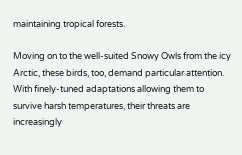maintaining tropical forests.

Moving on to the well-suited Snowy Owls from the icy Arctic, these birds, too, demand particular attention. With finely-tuned adaptations allowing them to survive harsh temperatures, their threats are increasingly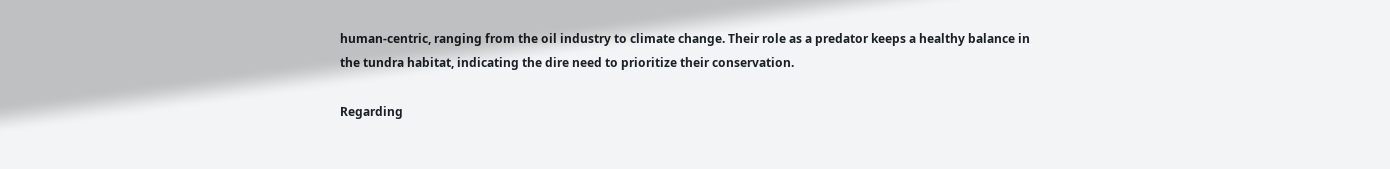human-centric, ranging from the oil industry to climate change. Their role as a predator keeps a healthy balance in the tundra habitat, indicating the dire need to prioritize their conservation.

Regarding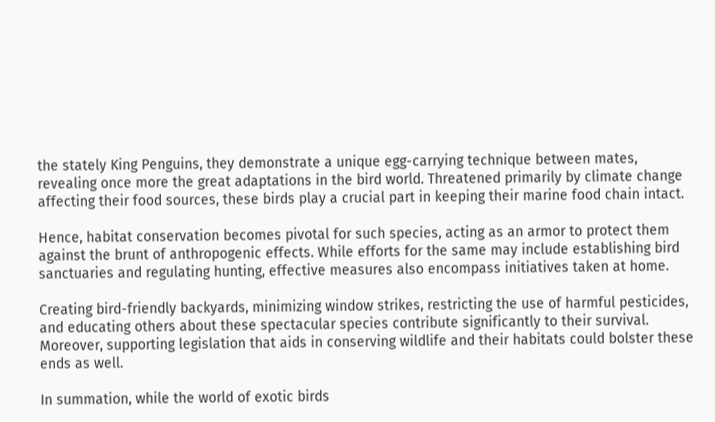the stately King Penguins, they demonstrate a unique egg-carrying technique between mates, revealing once more the great adaptations in the bird world. Threatened primarily by climate change affecting their food sources, these birds play a crucial part in keeping their marine food chain intact.

Hence, habitat conservation becomes pivotal for such species, acting as an armor to protect them against the brunt of anthropogenic effects. While efforts for the same may include establishing bird sanctuaries and regulating hunting, effective measures also encompass initiatives taken at home.

Creating bird-friendly backyards, minimizing window strikes, restricting the use of harmful pesticides, and educating others about these spectacular species contribute significantly to their survival. Moreover, supporting legislation that aids in conserving wildlife and their habitats could bolster these ends as well.

In summation, while the world of exotic birds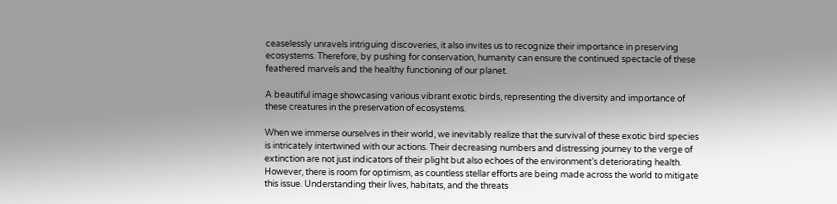ceaselessly unravels intriguing discoveries, it also invites us to recognize their importance in preserving ecosystems. Therefore, by pushing for conservation, humanity can ensure the continued spectacle of these feathered marvels and the healthy functioning of our planet.

A beautiful image showcasing various vibrant exotic birds, representing the diversity and importance of these creatures in the preservation of ecosystems.

When we immerse ourselves in their world, we inevitably realize that the survival of these exotic bird species is intricately intertwined with our actions. Their decreasing numbers and distressing journey to the verge of extinction are not just indicators of their plight but also echoes of the environment’s deteriorating health. However, there is room for optimism, as countless stellar efforts are being made across the world to mitigate this issue. Understanding their lives, habitats, and the threats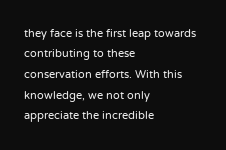they face is the first leap towards contributing to these conservation efforts. With this knowledge, we not only appreciate the incredible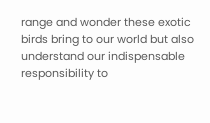range and wonder these exotic birds bring to our world but also understand our indispensable responsibility to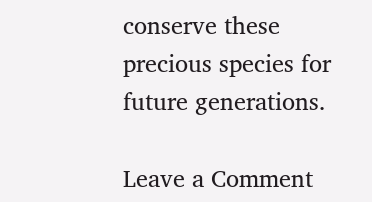conserve these precious species for future generations.

Leave a Comment